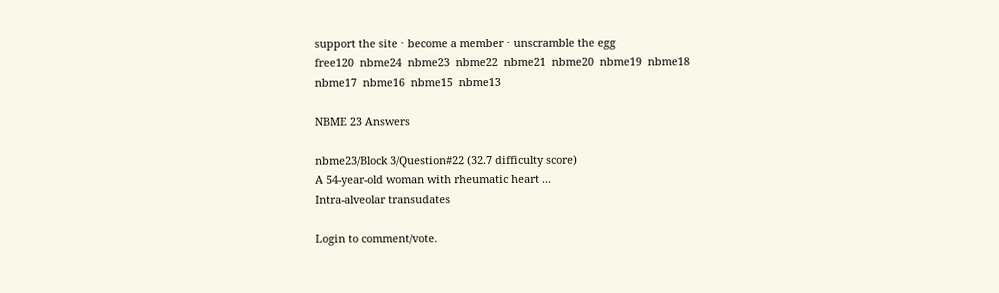support the site ⋅ become a member ⋅ unscramble the egg
free120  nbme24  nbme23  nbme22  nbme21  nbme20  nbme19  nbme18  nbme17  nbme16  nbme15  nbme13

NBME 23 Answers

nbme23/Block 3/Question#22 (32.7 difficulty score)
A 54-year-old woman with rheumatic heart ...
Intra-alveolar transudates

Login to comment/vote.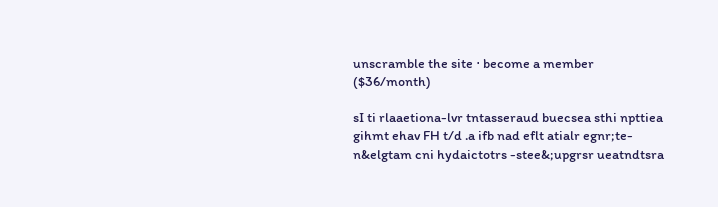unscramble the site ⋅ become a member ($36/month)

sI ti rlaaetiona-lvr tntasseraud buecsea sthi npttiea gihmt ehav FH t/d .a ifb nad eflt atialr egnr;te-n&elgtam cni hydaictotrs -stee&;upgrsr ueatndtsra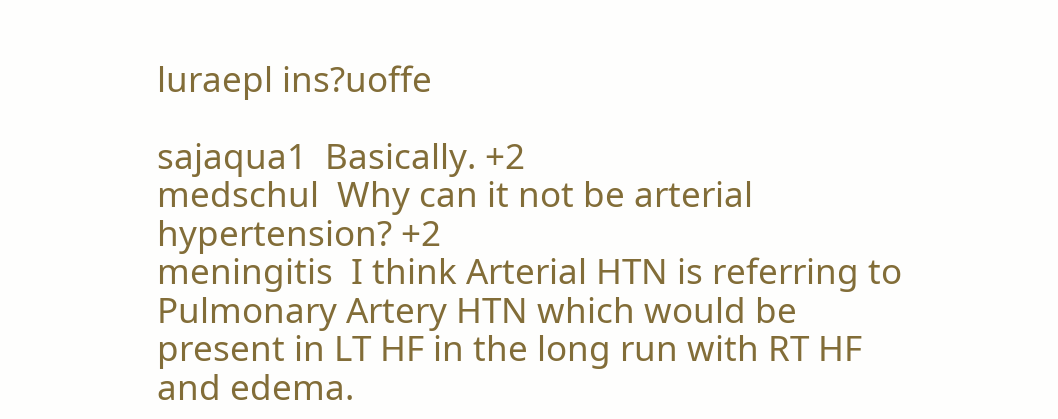luraepl ins?uoffe

sajaqua1  Basically. +2
medschul  Why can it not be arterial hypertension? +2
meningitis  I think Arterial HTN is referring to Pulmonary Artery HTN which would be present in LT HF in the long run with RT HF and edema.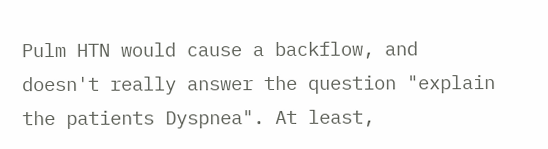Pulm HTN would cause a backflow, and doesn't really answer the question "explain the patients Dyspnea". At least,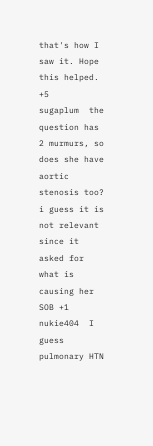that's how I saw it. Hope this helped. +5
sugaplum  the question has 2 murmurs, so does she have aortic stenosis too? i guess it is not relevant since it asked for what is causing her SOB +1
nukie404  I guess pulmonary HTN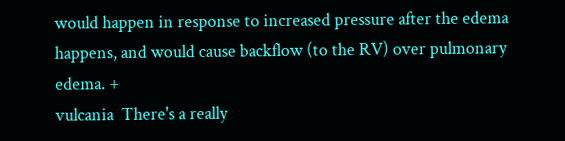would happen in response to increased pressure after the edema happens, and would cause backflow (to the RV) over pulmonary edema. +
vulcania  There's a really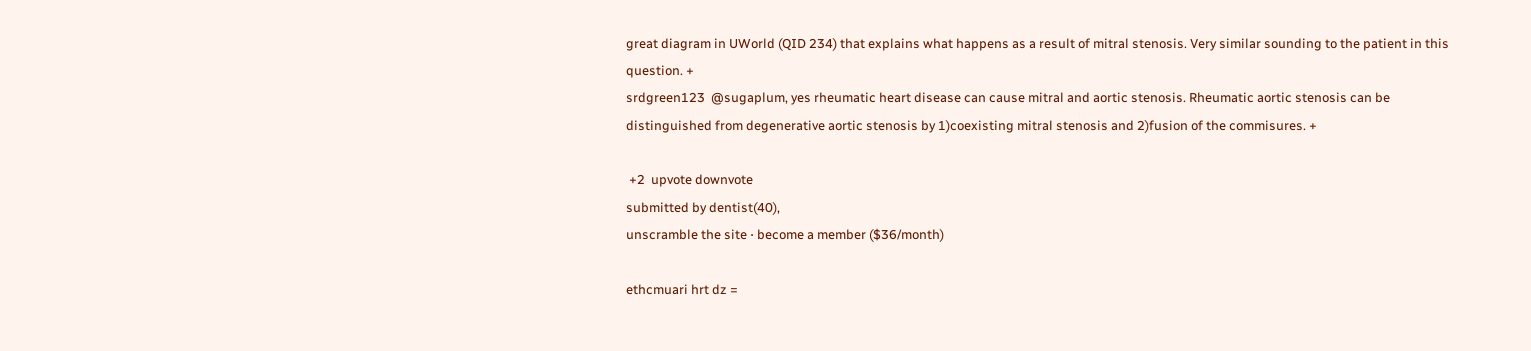great diagram in UWorld (QID 234) that explains what happens as a result of mitral stenosis. Very similar sounding to the patient in this question. +
srdgreen123  @sugaplum, yes rheumatic heart disease can cause mitral and aortic stenosis. Rheumatic aortic stenosis can be distinguished from degenerative aortic stenosis by 1)coexisting mitral stenosis and 2)fusion of the commisures. +

 +2  upvote downvote
submitted by dentist(40),
unscramble the site ⋅ become a member ($36/month)

ethcmuari hrt dz =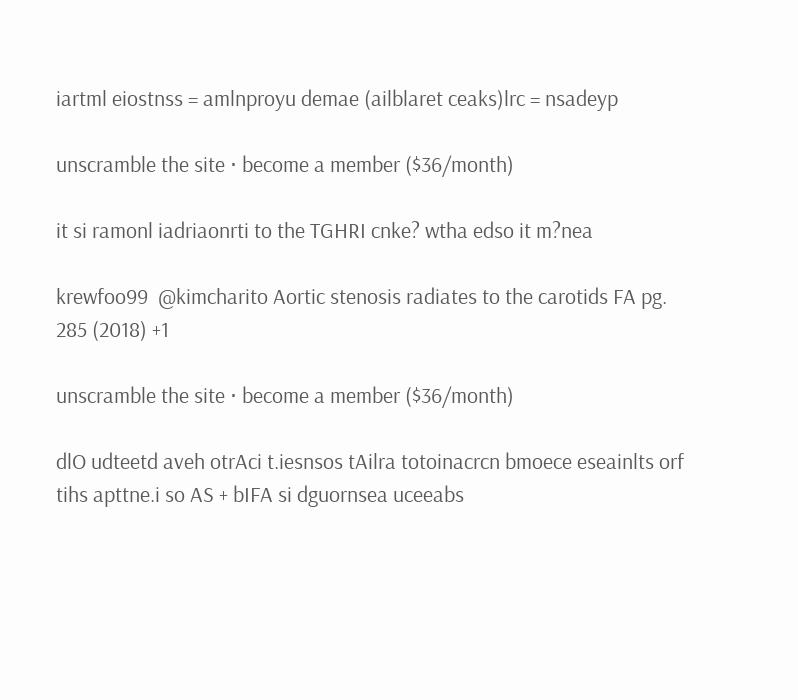iartml eiostnss = amlnproyu demae (ailblaret ceaks)lrc = nsadeyp

unscramble the site ⋅ become a member ($36/month)

it si ramonl iadriaonrti to the TGHRI cnke? wtha edso it m?nea

krewfoo99  @kimcharito Aortic stenosis radiates to the carotids FA pg. 285 (2018) +1

unscramble the site ⋅ become a member ($36/month)

dlO udteetd aveh otrAci t.iesnsos tAilra totoinacrcn bmoece eseainlts orf tihs apttne.i so AS + bIFA si dguornsea uceeabs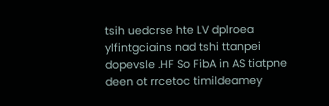tsih uedcrse hte LV dplroea ylfintgciains nad tshi ttanpei dopevsle .HF So FibA in AS tiatpne deen ot rrcetoc timildeamey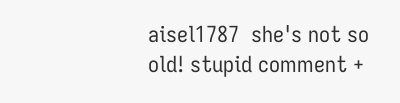aisel1787  she's not so old! stupid comment +